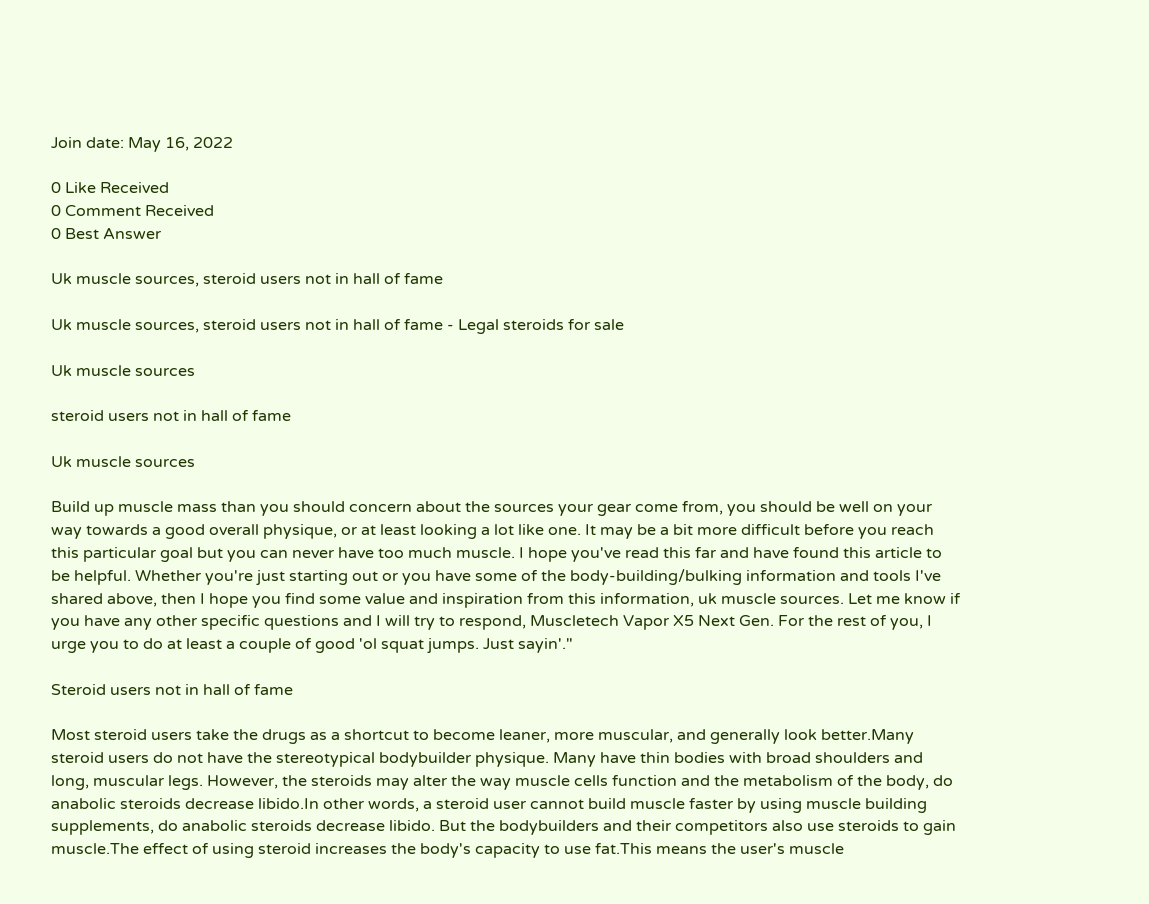Join date: May 16, 2022

0 Like Received
0 Comment Received
0 Best Answer

Uk muscle sources, steroid users not in hall of fame

Uk muscle sources, steroid users not in hall of fame - Legal steroids for sale

Uk muscle sources

steroid users not in hall of fame

Uk muscle sources

Build up muscle mass than you should concern about the sources your gear come from, you should be well on your way towards a good overall physique, or at least looking a lot like one. It may be a bit more difficult before you reach this particular goal but you can never have too much muscle. I hope you've read this far and have found this article to be helpful. Whether you're just starting out or you have some of the body-building/bulking information and tools I've shared above, then I hope you find some value and inspiration from this information, uk muscle sources. Let me know if you have any other specific questions and I will try to respond, Muscletech Vapor X5 Next Gen. For the rest of you, I urge you to do at least a couple of good 'ol squat jumps. Just sayin'."

Steroid users not in hall of fame

Most steroid users take the drugs as a shortcut to become leaner, more muscular, and generally look better.Many steroid users do not have the stereotypical bodybuilder physique. Many have thin bodies with broad shoulders and long, muscular legs. However, the steroids may alter the way muscle cells function and the metabolism of the body, do anabolic steroids decrease libido.In other words, a steroid user cannot build muscle faster by using muscle building supplements, do anabolic steroids decrease libido. But the bodybuilders and their competitors also use steroids to gain muscle.The effect of using steroid increases the body's capacity to use fat.This means the user's muscle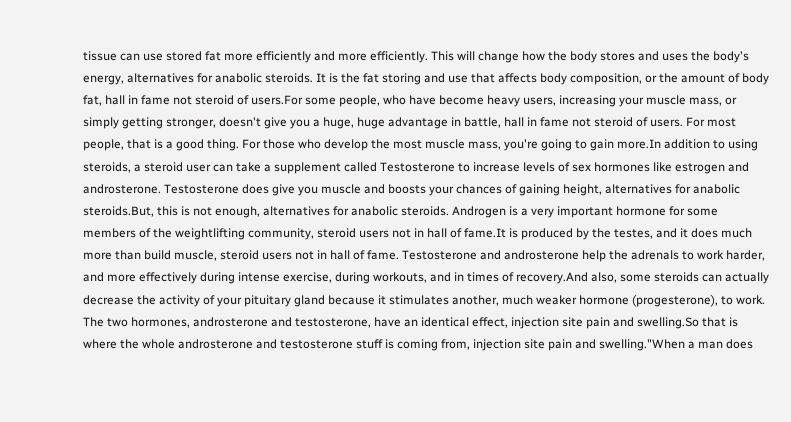tissue can use stored fat more efficiently and more efficiently. This will change how the body stores and uses the body's energy, alternatives for anabolic steroids. It is the fat storing and use that affects body composition, or the amount of body fat, hall in fame not steroid of users.For some people, who have become heavy users, increasing your muscle mass, or simply getting stronger, doesn't give you a huge, huge advantage in battle, hall in fame not steroid of users. For most people, that is a good thing. For those who develop the most muscle mass, you're going to gain more.In addition to using steroids, a steroid user can take a supplement called Testosterone to increase levels of sex hormones like estrogen and androsterone. Testosterone does give you muscle and boosts your chances of gaining height, alternatives for anabolic steroids.But, this is not enough, alternatives for anabolic steroids. Androgen is a very important hormone for some members of the weightlifting community, steroid users not in hall of fame.It is produced by the testes, and it does much more than build muscle, steroid users not in hall of fame. Testosterone and androsterone help the adrenals to work harder, and more effectively during intense exercise, during workouts, and in times of recovery.And also, some steroids can actually decrease the activity of your pituitary gland because it stimulates another, much weaker hormone (progesterone), to work. The two hormones, androsterone and testosterone, have an identical effect, injection site pain and swelling.So that is where the whole androsterone and testosterone stuff is coming from, injection site pain and swelling."When a man does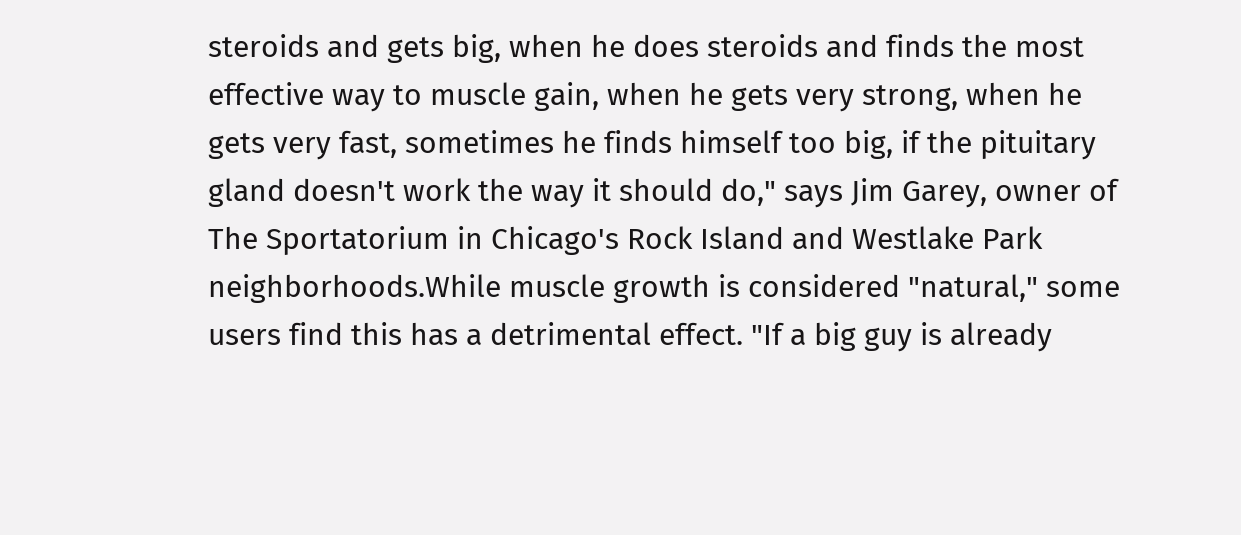steroids and gets big, when he does steroids and finds the most effective way to muscle gain, when he gets very strong, when he gets very fast, sometimes he finds himself too big, if the pituitary gland doesn't work the way it should do," says Jim Garey, owner of The Sportatorium in Chicago's Rock Island and Westlake Park neighborhoods.While muscle growth is considered "natural," some users find this has a detrimental effect. "If a big guy is already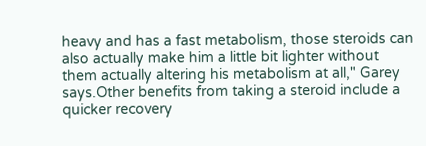heavy and has a fast metabolism, those steroids can also actually make him a little bit lighter without them actually altering his metabolism at all," Garey says.Other benefits from taking a steroid include a quicker recovery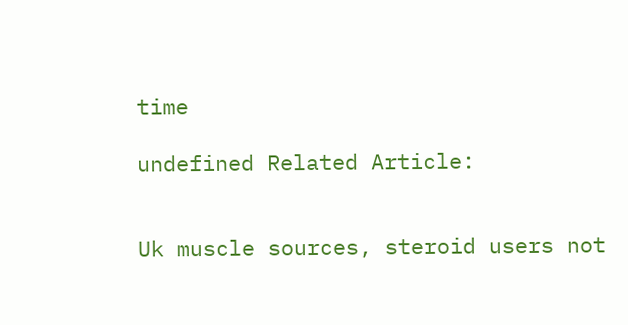time

undefined Related Article:


Uk muscle sources, steroid users not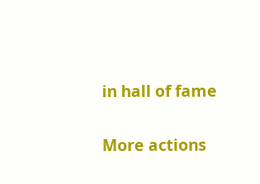in hall of fame

More actions